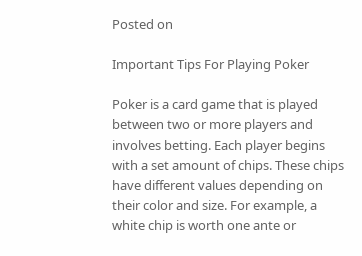Posted on

Important Tips For Playing Poker

Poker is a card game that is played between two or more players and involves betting. Each player begins with a set amount of chips. These chips have different values depending on their color and size. For example, a white chip is worth one ante or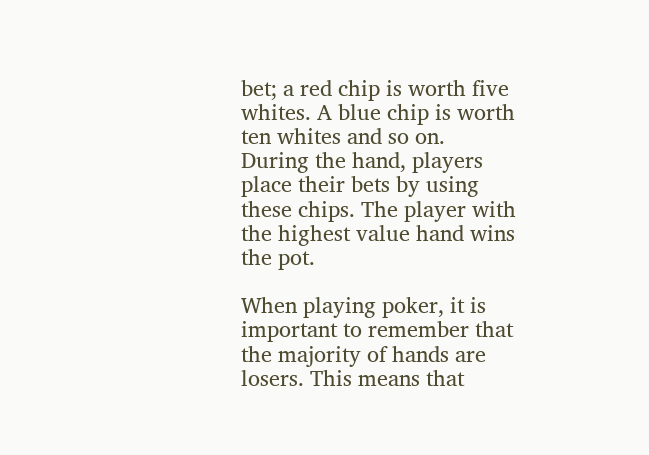bet; a red chip is worth five whites. A blue chip is worth ten whites and so on. During the hand, players place their bets by using these chips. The player with the highest value hand wins the pot.

When playing poker, it is important to remember that the majority of hands are losers. This means that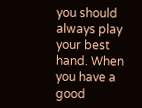you should always play your best hand. When you have a good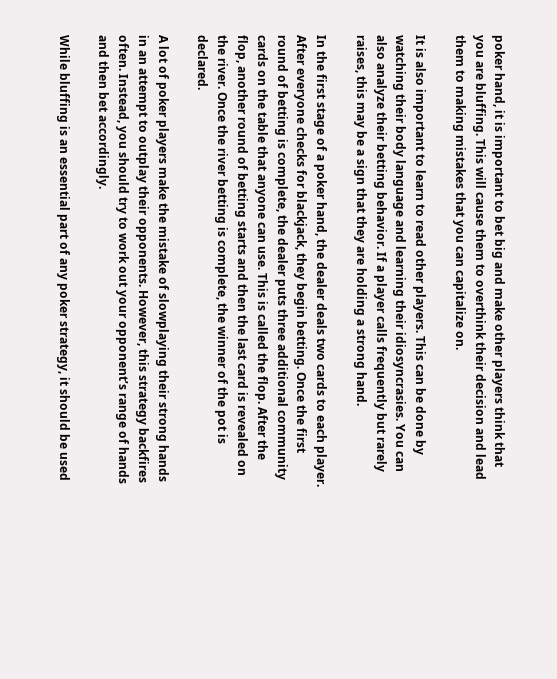poker hand, it is important to bet big and make other players think that you are bluffing. This will cause them to overthink their decision and lead them to making mistakes that you can capitalize on.

It is also important to learn to read other players. This can be done by watching their body language and learning their idiosyncrasies. You can also analyze their betting behavior. If a player calls frequently but rarely raises, this may be a sign that they are holding a strong hand.

In the first stage of a poker hand, the dealer deals two cards to each player. After everyone checks for blackjack, they begin betting. Once the first round of betting is complete, the dealer puts three additional community cards on the table that anyone can use. This is called the flop. After the flop, another round of betting starts and then the last card is revealed on the river. Once the river betting is complete, the winner of the pot is declared.

A lot of poker players make the mistake of slowplaying their strong hands in an attempt to outplay their opponents. However, this strategy backfires often. Instead, you should try to work out your opponent’s range of hands and then bet accordingly.

While bluffing is an essential part of any poker strategy, it should be used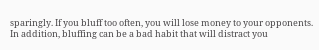sparingly. If you bluff too often, you will lose money to your opponents. In addition, bluffing can be a bad habit that will distract you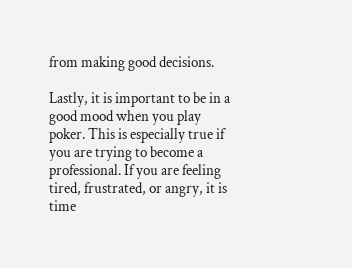from making good decisions.

Lastly, it is important to be in a good mood when you play poker. This is especially true if you are trying to become a professional. If you are feeling tired, frustrated, or angry, it is time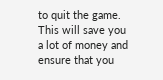to quit the game. This will save you a lot of money and ensure that you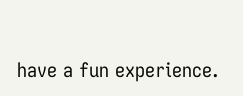have a fun experience.